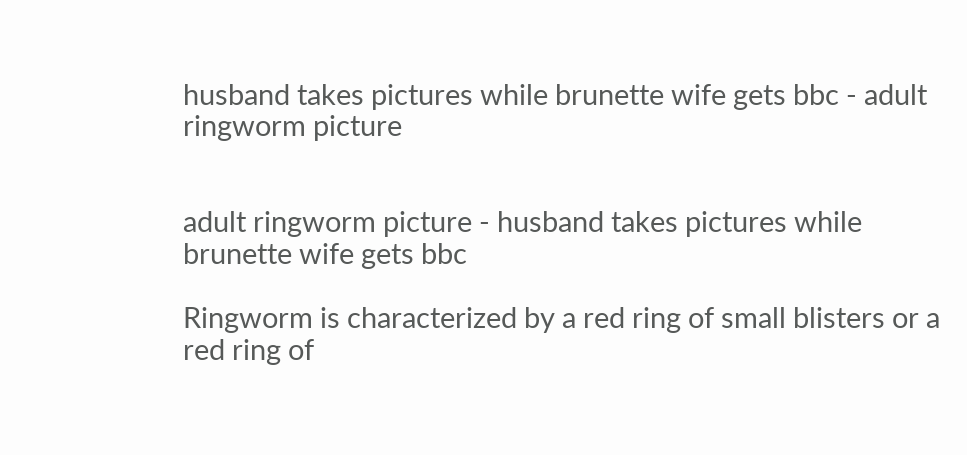husband takes pictures while brunette wife gets bbc - adult ringworm picture


adult ringworm picture - husband takes pictures while brunette wife gets bbc

Ringworm is characterized by a red ring of small blisters or a red ring of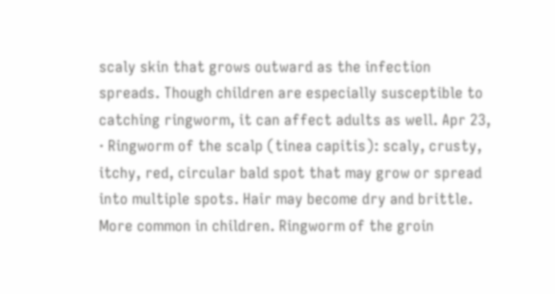scaly skin that grows outward as the infection spreads. Though children are especially susceptible to catching ringworm, it can affect adults as well. Apr 23,  · Ringworm of the scalp (tinea capitis): scaly, crusty, itchy, red, circular bald spot that may grow or spread into multiple spots. Hair may become dry and brittle. More common in children. Ringworm of the groin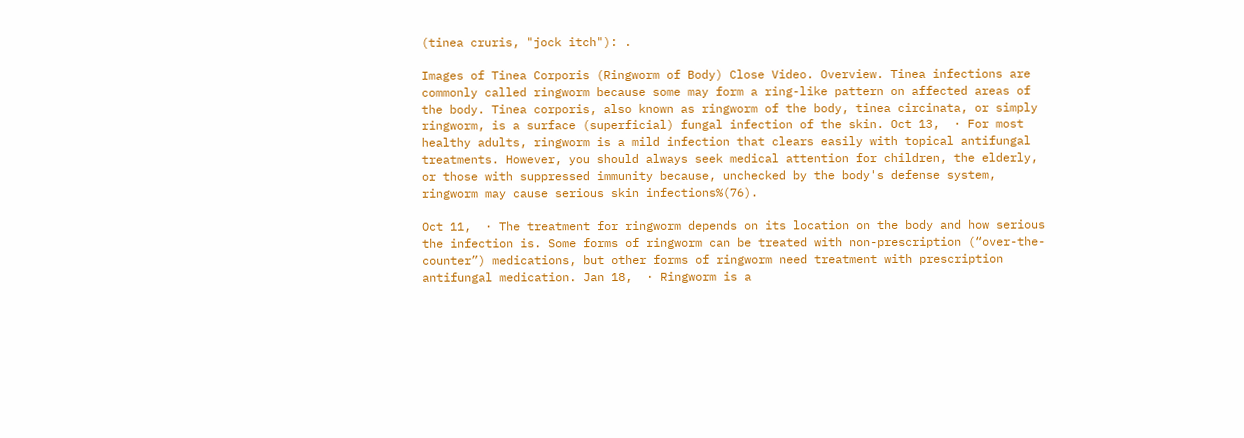(tinea cruris, "jock itch"): .

Images of Tinea Corporis (Ringworm of Body) Close Video. Overview. Tinea infections are commonly called ringworm because some may form a ring-like pattern on affected areas of the body. Tinea corporis, also known as ringworm of the body, tinea circinata, or simply ringworm, is a surface (superficial) fungal infection of the skin. Oct 13,  · For most healthy adults, ringworm is a mild infection that clears easily with topical antifungal treatments. However, you should always seek medical attention for children, the elderly, or those with suppressed immunity because, unchecked by the body's defense system, ringworm may cause serious skin infections%(76).

Oct 11,  · The treatment for ringworm depends on its location on the body and how serious the infection is. Some forms of ringworm can be treated with non-prescription (“over-the-counter”) medications, but other forms of ringworm need treatment with prescription antifungal medication. Jan 18,  · Ringworm is a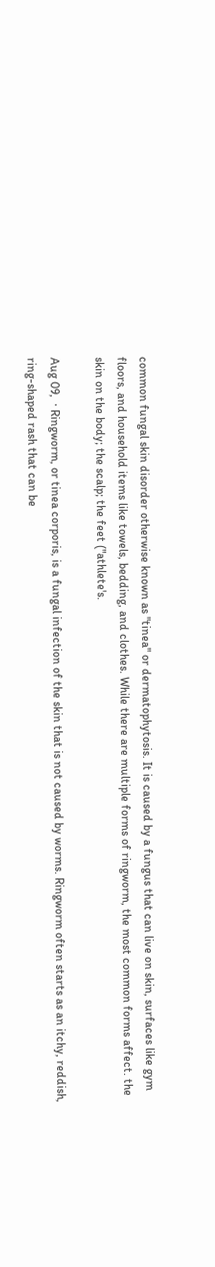common fungal skin disorder otherwise known as "tinea" or dermatophytosis. It is caused by a fungus that can live on skin, surfaces like gym floors, and household items like towels, bedding, and clothes. While there are multiple forms of ringworm, the most common forms affect. the skin on the body; the scalp; the feet ("athlete's.

Aug 09,  · Ringworm, or tinea corporis, is a fungal infection of the skin that is not caused by worms. Ringworm often starts as an itchy, reddish, ring-shaped rash that can be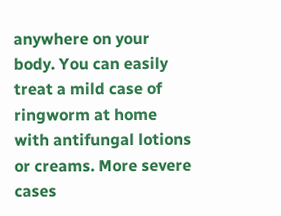anywhere on your body. You can easily treat a mild case of ringworm at home with antifungal lotions or creams. More severe cases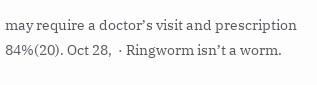may require a doctor’s visit and prescription 84%(20). Oct 28,  · Ringworm isn’t a worm.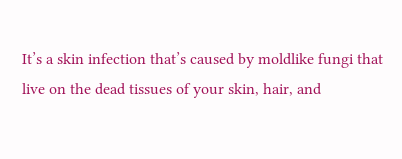It’s a skin infection that’s caused by moldlike fungi that live on the dead tissues of your skin, hair, and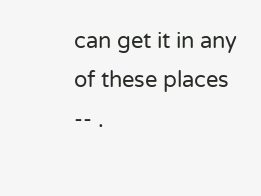can get it in any of these places -- .